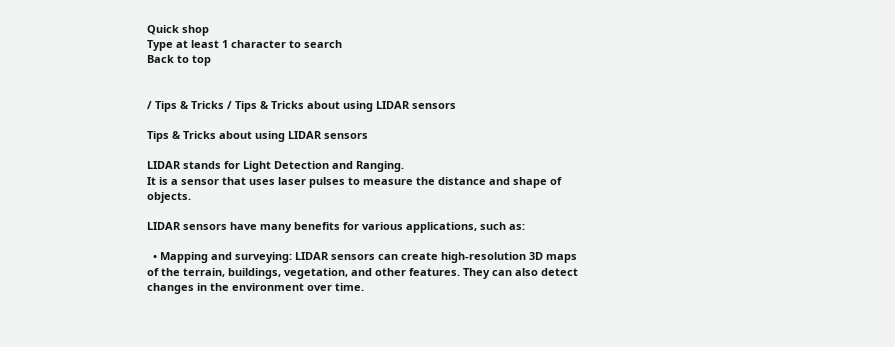Quick shop
Type at least 1 character to search
Back to top


/ Tips & Tricks / Tips & Tricks about using LIDAR sensors

Tips & Tricks about using LIDAR sensors

LIDAR stands for Light Detection and Ranging.
It is a sensor that uses laser pulses to measure the distance and shape of objects.

LIDAR sensors have many benefits for various applications, such as:

  • Mapping and surveying: LIDAR sensors can create high-resolution 3D maps of the terrain, buildings, vegetation, and other features. They can also detect changes in the environment over time.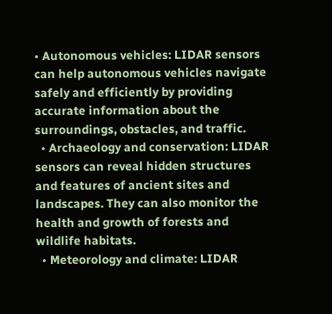• Autonomous vehicles: LIDAR sensors can help autonomous vehicles navigate safely and efficiently by providing accurate information about the surroundings, obstacles, and traffic.
  • Archaeology and conservation: LIDAR sensors can reveal hidden structures and features of ancient sites and landscapes. They can also monitor the health and growth of forests and wildlife habitats.
  • Meteorology and climate: LIDAR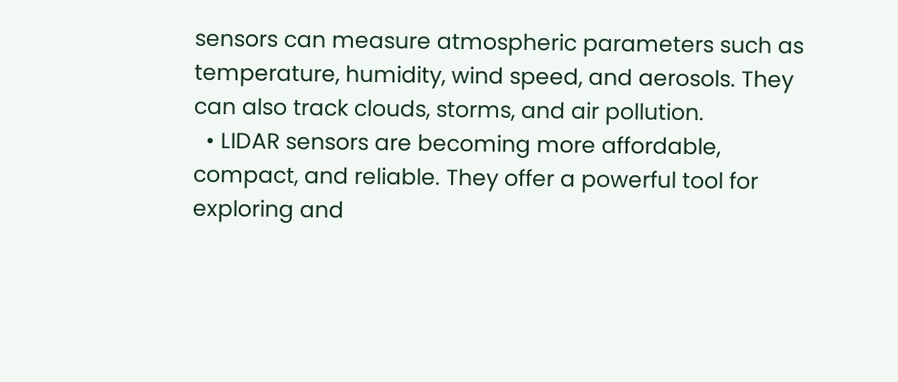sensors can measure atmospheric parameters such as temperature, humidity, wind speed, and aerosols. They can also track clouds, storms, and air pollution.
  • LIDAR sensors are becoming more affordable, compact, and reliable. They offer a powerful tool for exploring and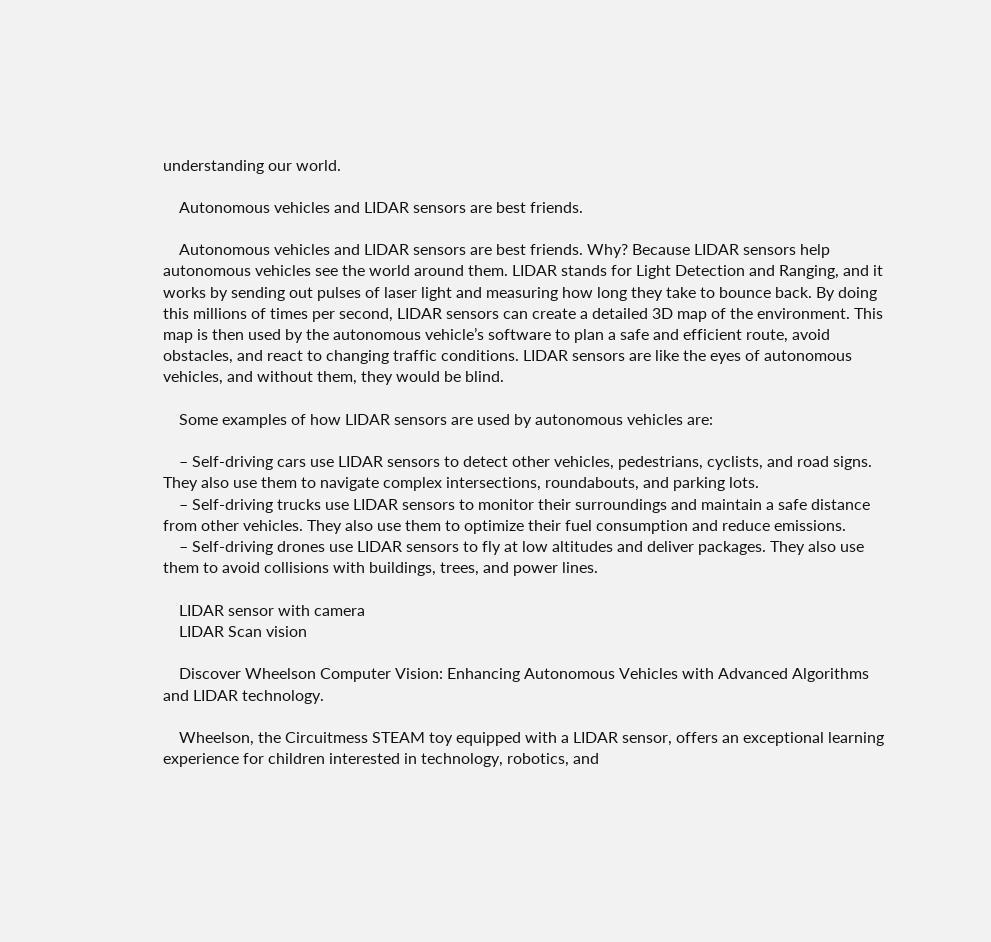understanding our world.

    Autonomous vehicles and LIDAR sensors are best friends.

    Autonomous vehicles and LIDAR sensors are best friends. Why? Because LIDAR sensors help autonomous vehicles see the world around them. LIDAR stands for Light Detection and Ranging, and it works by sending out pulses of laser light and measuring how long they take to bounce back. By doing this millions of times per second, LIDAR sensors can create a detailed 3D map of the environment. This map is then used by the autonomous vehicle’s software to plan a safe and efficient route, avoid obstacles, and react to changing traffic conditions. LIDAR sensors are like the eyes of autonomous vehicles, and without them, they would be blind.

    Some examples of how LIDAR sensors are used by autonomous vehicles are:

    – Self-driving cars use LIDAR sensors to detect other vehicles, pedestrians, cyclists, and road signs. They also use them to navigate complex intersections, roundabouts, and parking lots.
    – Self-driving trucks use LIDAR sensors to monitor their surroundings and maintain a safe distance from other vehicles. They also use them to optimize their fuel consumption and reduce emissions.
    – Self-driving drones use LIDAR sensors to fly at low altitudes and deliver packages. They also use them to avoid collisions with buildings, trees, and power lines.

    LIDAR sensor with camera
    LIDAR Scan vision

    Discover Wheelson Computer Vision: Enhancing Autonomous Vehicles with Advanced Algorithms and LIDAR technology.

    Wheelson, the Circuitmess STEAM toy equipped with a LIDAR sensor, offers an exceptional learning experience for children interested in technology, robotics, and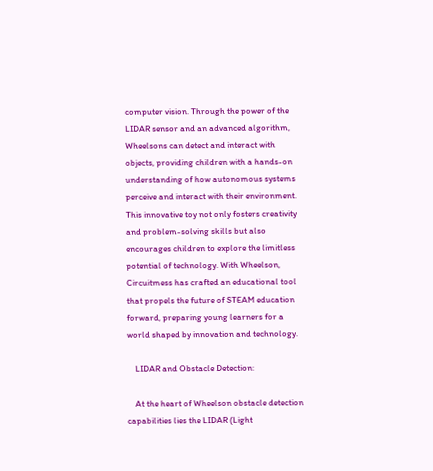computer vision. Through the power of the LIDAR sensor and an advanced algorithm, Wheelsons can detect and interact with objects, providing children with a hands-on understanding of how autonomous systems perceive and interact with their environment. This innovative toy not only fosters creativity and problem-solving skills but also encourages children to explore the limitless potential of technology. With Wheelson, Circuitmess has crafted an educational tool that propels the future of STEAM education forward, preparing young learners for a world shaped by innovation and technology.

    LIDAR and Obstacle Detection:

    At the heart of Wheelson obstacle detection capabilities lies the LIDAR (Light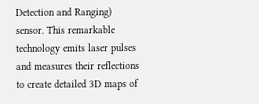Detection and Ranging) sensor. This remarkable technology emits laser pulses and measures their reflections to create detailed 3D maps of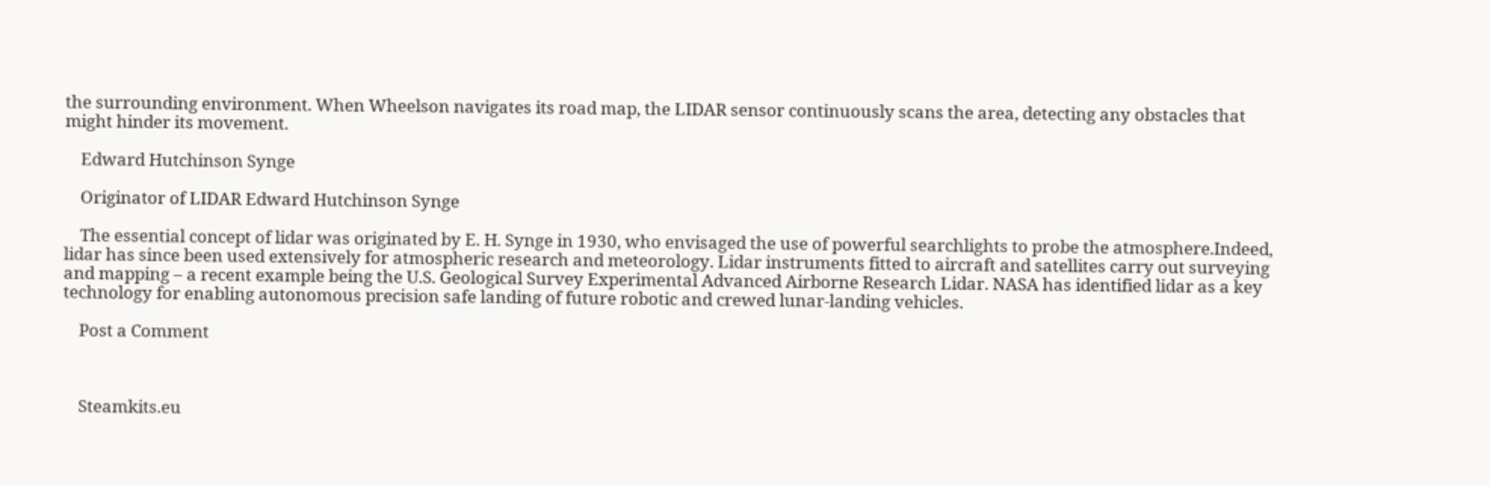the surrounding environment. When Wheelson navigates its road map, the LIDAR sensor continuously scans the area, detecting any obstacles that might hinder its movement.

    Edward Hutchinson Synge

    Originator of LIDAR Edward Hutchinson Synge

    The essential concept of lidar was originated by E. H. Synge in 1930, who envisaged the use of powerful searchlights to probe the atmosphere.Indeed, lidar has since been used extensively for atmospheric research and meteorology. Lidar instruments fitted to aircraft and satellites carry out surveying and mapping – a recent example being the U.S. Geological Survey Experimental Advanced Airborne Research Lidar. NASA has identified lidar as a key technology for enabling autonomous precision safe landing of future robotic and crewed lunar-landing vehicles.

    Post a Comment



    Steamkits.eu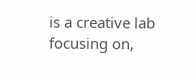is a creative lab focusing on,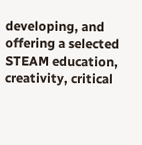developing, and offering a selected STEAM education, creativity, critical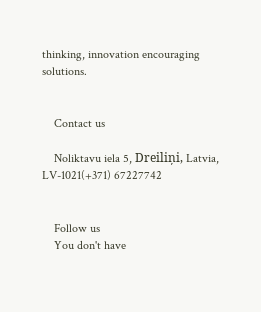thinking, innovation encouraging solutions.


    Contact us

    Noliktavu iela 5, Dreiliņi, Latvia, LV-1021(+371) 67227742


    Follow us
    You don't have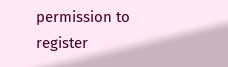permission to register